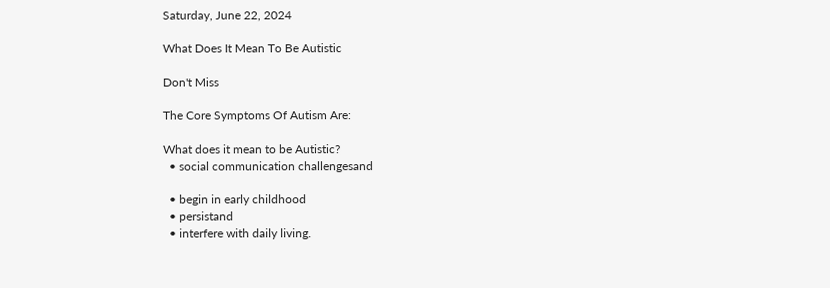Saturday, June 22, 2024

What Does It Mean To Be Autistic

Don't Miss

The Core Symptoms Of Autism Are:

What does it mean to be Autistic?
  • social communication challengesand

  • begin in early childhood
  • persistand
  • interfere with daily living.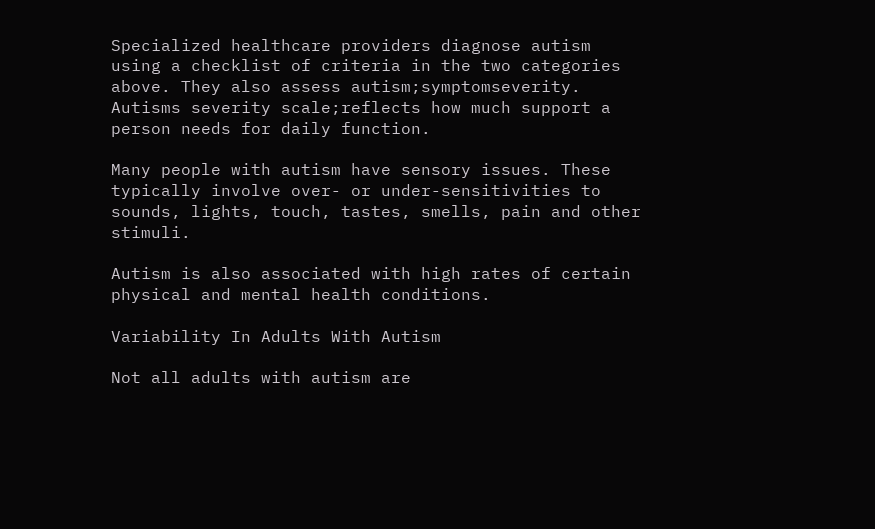Specialized healthcare providers diagnose autism using a checklist of criteria in the two categories above. They also assess autism;symptomseverity. Autisms severity scale;reflects how much support a person needs for daily function.

Many people with autism have sensory issues. These typically involve over- or under-sensitivities to sounds, lights, touch, tastes, smells, pain and other stimuli.

Autism is also associated with high rates of certain physical and mental health conditions.

Variability In Adults With Autism

Not all adults with autism are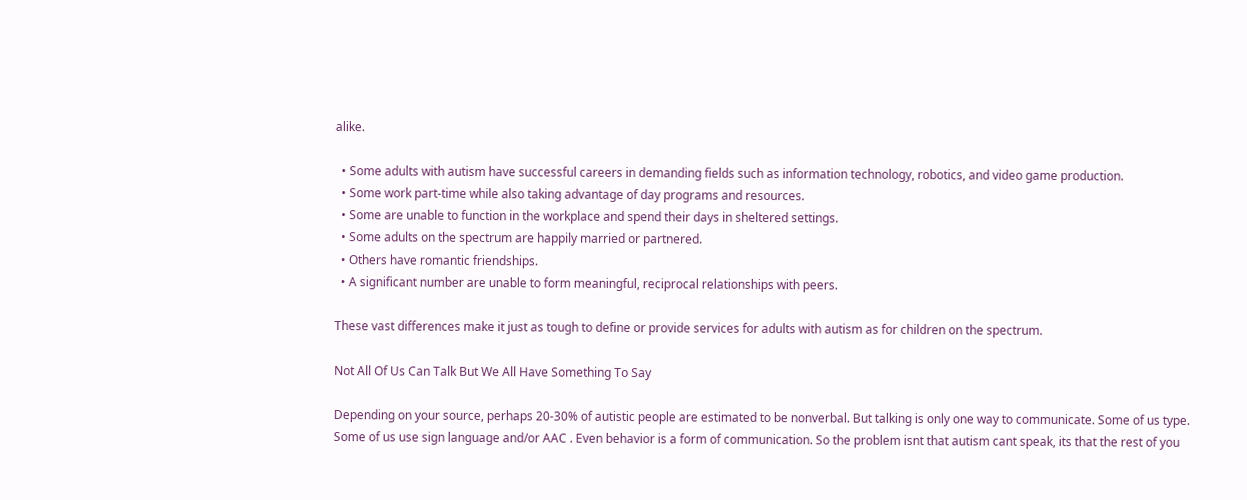alike.

  • Some adults with autism have successful careers in demanding fields such as information technology, robotics, and video game production.
  • Some work part-time while also taking advantage of day programs and resources.
  • Some are unable to function in the workplace and spend their days in sheltered settings.
  • Some adults on the spectrum are happily married or partnered.
  • Others have romantic friendships.
  • A significant number are unable to form meaningful, reciprocal relationships with peers.

These vast differences make it just as tough to define or provide services for adults with autism as for children on the spectrum.

Not All Of Us Can Talk But We All Have Something To Say

Depending on your source, perhaps 20-30% of autistic people are estimated to be nonverbal. But talking is only one way to communicate. Some of us type. Some of us use sign language and/or AAC . Even behavior is a form of communication. So the problem isnt that autism cant speak, its that the rest of you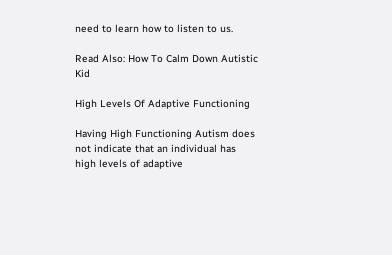need to learn how to listen to us.

Read Also: How To Calm Down Autistic Kid

High Levels Of Adaptive Functioning

Having High Functioning Autism does not indicate that an individual has high levels of adaptive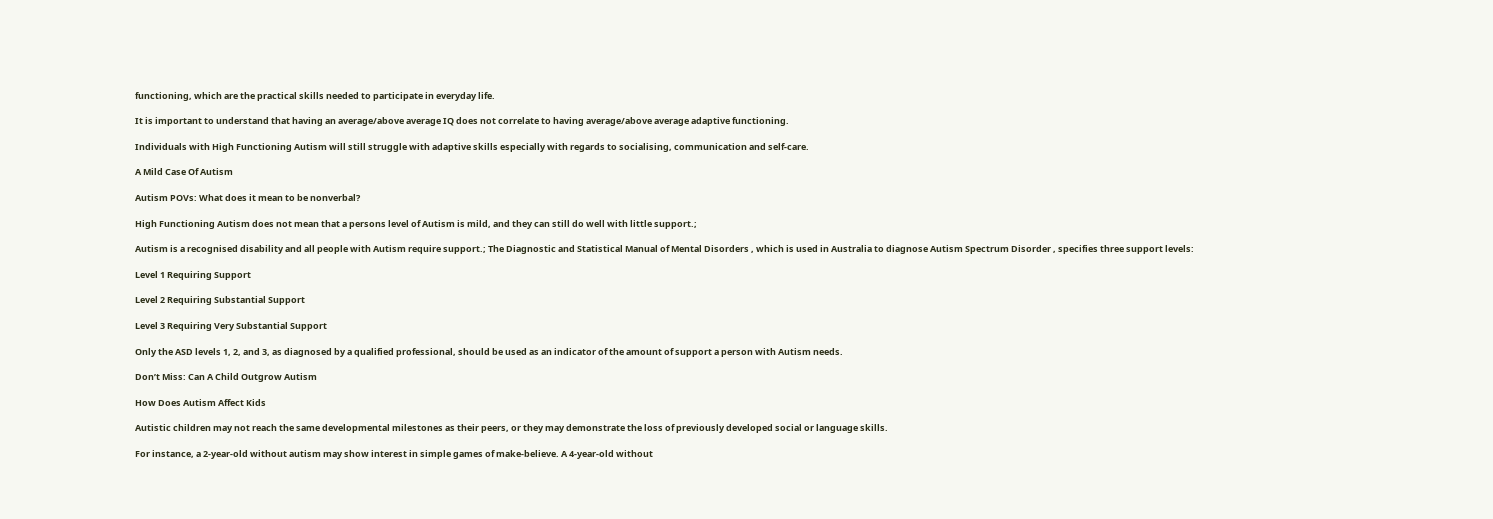functioning, which are the practical skills needed to participate in everyday life.

It is important to understand that having an average/above average IQ does not correlate to having average/above average adaptive functioning.

Individuals with High Functioning Autism will still struggle with adaptive skills especially with regards to socialising, communication and self-care.

A Mild Case Of Autism

Autism POVs: What does it mean to be nonverbal?

High Functioning Autism does not mean that a persons level of Autism is mild, and they can still do well with little support.;

Autism is a recognised disability and all people with Autism require support.; The Diagnostic and Statistical Manual of Mental Disorders , which is used in Australia to diagnose Autism Spectrum Disorder , specifies three support levels:

Level 1 Requiring Support

Level 2 Requiring Substantial Support

Level 3 Requiring Very Substantial Support

Only the ASD levels 1, 2, and 3, as diagnosed by a qualified professional, should be used as an indicator of the amount of support a person with Autism needs.

Don’t Miss: Can A Child Outgrow Autism

How Does Autism Affect Kids

Autistic children may not reach the same developmental milestones as their peers, or they may demonstrate the loss of previously developed social or language skills.

For instance, a 2-year-old without autism may show interest in simple games of make-believe. A 4-year-old without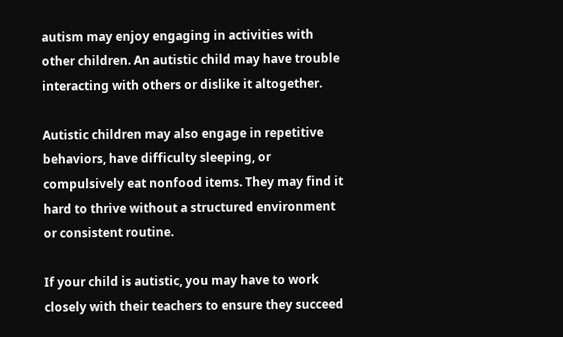autism may enjoy engaging in activities with other children. An autistic child may have trouble interacting with others or dislike it altogether.

Autistic children may also engage in repetitive behaviors, have difficulty sleeping, or compulsively eat nonfood items. They may find it hard to thrive without a structured environment or consistent routine.

If your child is autistic, you may have to work closely with their teachers to ensure they succeed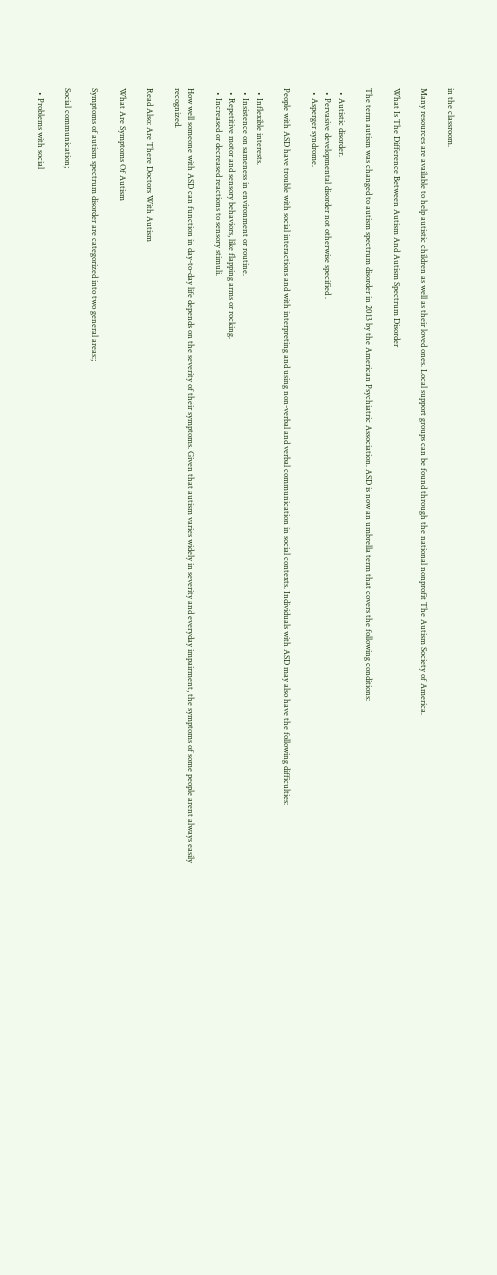in the classroom.

Many resources are available to help autistic children as well as their loved ones. Local support groups can be found through the national nonprofit The Autism Society of America.

What Is The Difference Between Autism And Autism Spectrum Disorder

The term autism was changed to autism spectrum disorder in 2013 by the American Psychiatric Association. ASD is now an umbrella term that covers the following conditions:

  • Autistic disorder.
  • Pervasive developmental disorder not otherwise specified .
  • Asperger syndrome.

People with ASD have trouble with social interactions and with interpreting and using non-verbal and verbal communication in social contexts. Individuals with ASD may also have the following difficulties:

  • Inflexible interests.
  • Insistence on sameness in environment or routine.
  • Repetitive motor and sensory behaviors, like flapping arms or rocking.
  • Increased or decreased reactions to sensory stimuli.

How well someone with ASD can function in day-to-day life depends on the severity of their symptoms. Given that autism varies widely in severity and everyday impairment, the symptoms of some people arent always easily recognized.

Read Also: Are There Doctors With Autism

What Are Symptoms Of Autism

Symptoms of autism spectrum disorder are categorized into two general areas:;

Social communication;

  • Problems with social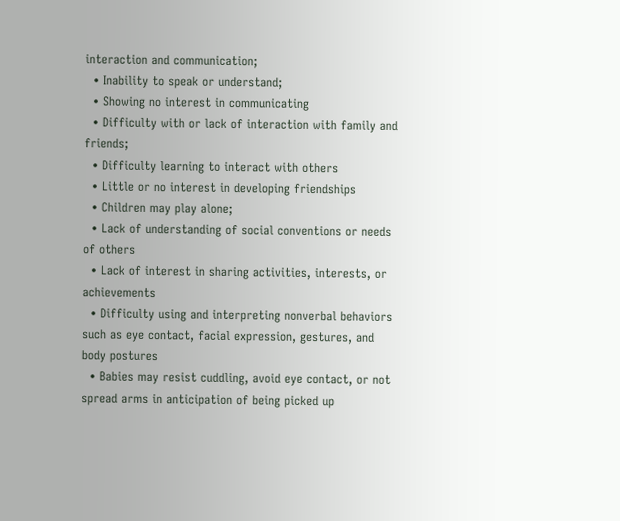interaction and communication;
  • Inability to speak or understand;
  • Showing no interest in communicating
  • Difficulty with or lack of interaction with family and friends;
  • Difficulty learning to interact with others
  • Little or no interest in developing friendships
  • Children may play alone;
  • Lack of understanding of social conventions or needs of others
  • Lack of interest in sharing activities, interests, or achievements
  • Difficulty using and interpreting nonverbal behaviors such as eye contact, facial expression, gestures, and body postures
  • Babies may resist cuddling, avoid eye contact, or not spread arms in anticipation of being picked up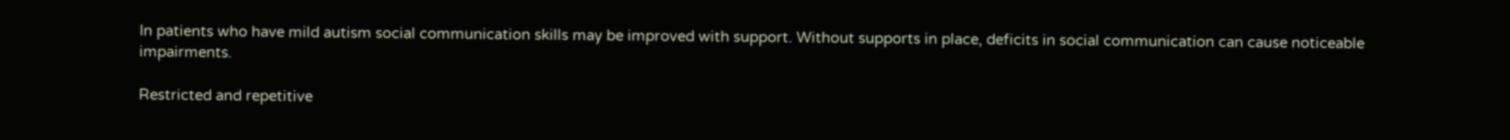In patients who have mild autism social communication skills may be improved with support. Without supports in place, deficits in social communication can cause noticeable impairments.

Restricted and repetitive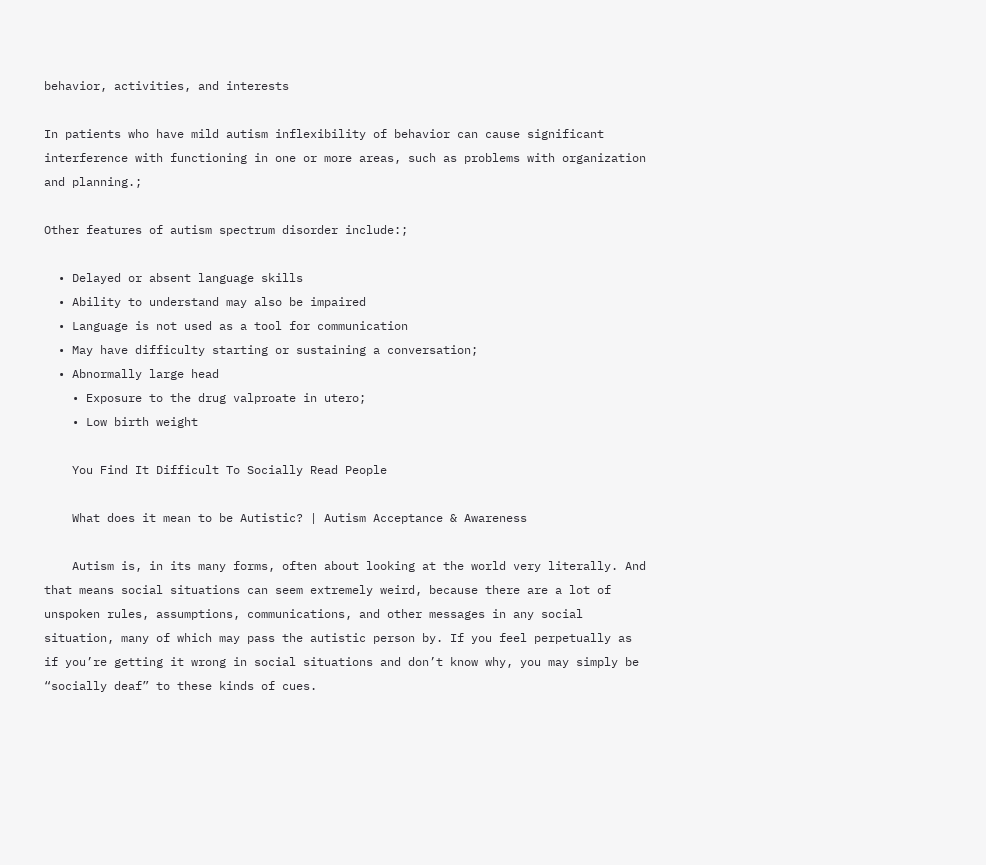behavior, activities, and interests

In patients who have mild autism inflexibility of behavior can cause significant interference with functioning in one or more areas, such as problems with organization and planning.;

Other features of autism spectrum disorder include:;

  • Delayed or absent language skills
  • Ability to understand may also be impaired
  • Language is not used as a tool for communication
  • May have difficulty starting or sustaining a conversation;
  • Abnormally large head
    • Exposure to the drug valproate in utero;
    • Low birth weight

    You Find It Difficult To Socially Read People

    What does it mean to be Autistic? | Autism Acceptance & Awareness

    Autism is, in its many forms, often about looking at the world very literally. And that means social situations can seem extremely weird, because there are a lot of unspoken rules, assumptions, communications, and other messages in any social situation, many of which may pass the autistic person by. If you feel perpetually as if you’re getting it wrong in social situations and don’t know why, you may simply be “socially deaf” to these kinds of cues.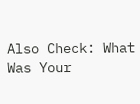Also Check: What Was Your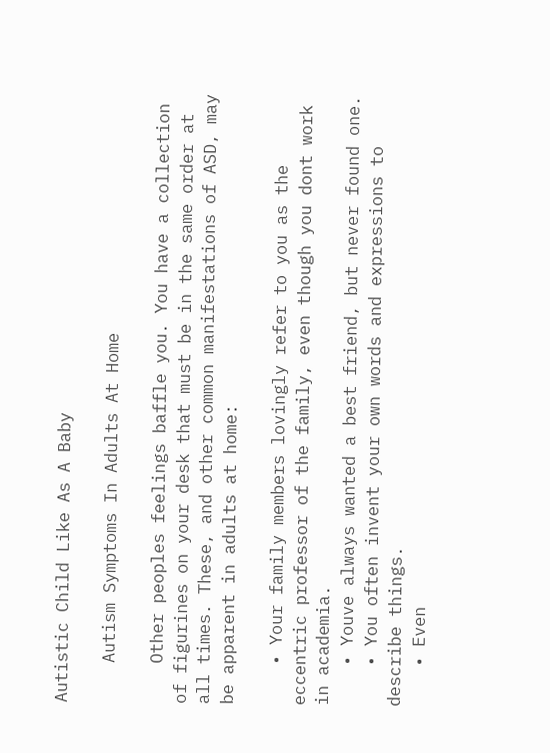Autistic Child Like As A Baby

    Autism Symptoms In Adults At Home

    Other peoples feelings baffle you. You have a collection of figurines on your desk that must be in the same order at all times. These, and other common manifestations of ASD, may be apparent in adults at home:

    • Your family members lovingly refer to you as the eccentric professor of the family, even though you dont work in academia.
    • Youve always wanted a best friend, but never found one.
    • You often invent your own words and expressions to describe things.
    • Even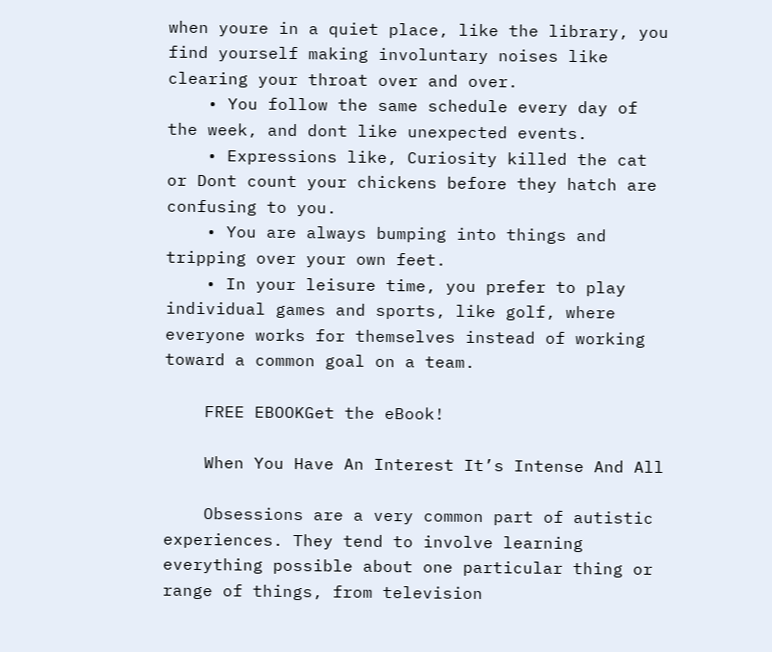when youre in a quiet place, like the library, you find yourself making involuntary noises like clearing your throat over and over.
    • You follow the same schedule every day of the week, and dont like unexpected events.
    • Expressions like, Curiosity killed the cat or Dont count your chickens before they hatch are confusing to you.
    • You are always bumping into things and tripping over your own feet.
    • In your leisure time, you prefer to play individual games and sports, like golf, where everyone works for themselves instead of working toward a common goal on a team.

    FREE EBOOKGet the eBook!

    When You Have An Interest It’s Intense And All

    Obsessions are a very common part of autistic experiences. They tend to involve learning everything possible about one particular thing or range of things, from television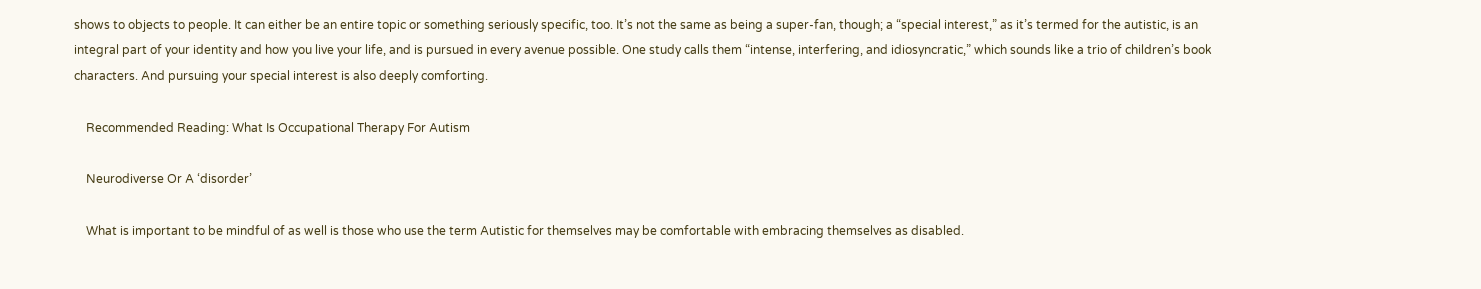shows to objects to people. It can either be an entire topic or something seriously specific, too. It’s not the same as being a super-fan, though; a “special interest,” as it’s termed for the autistic, is an integral part of your identity and how you live your life, and is pursued in every avenue possible. One study calls them “intense, interfering, and idiosyncratic,” which sounds like a trio of children’s book characters. And pursuing your special interest is also deeply comforting.

    Recommended Reading: What Is Occupational Therapy For Autism

    Neurodiverse Or A ‘disorder’

    What is important to be mindful of as well is those who use the term Autistic for themselves may be comfortable with embracing themselves as disabled.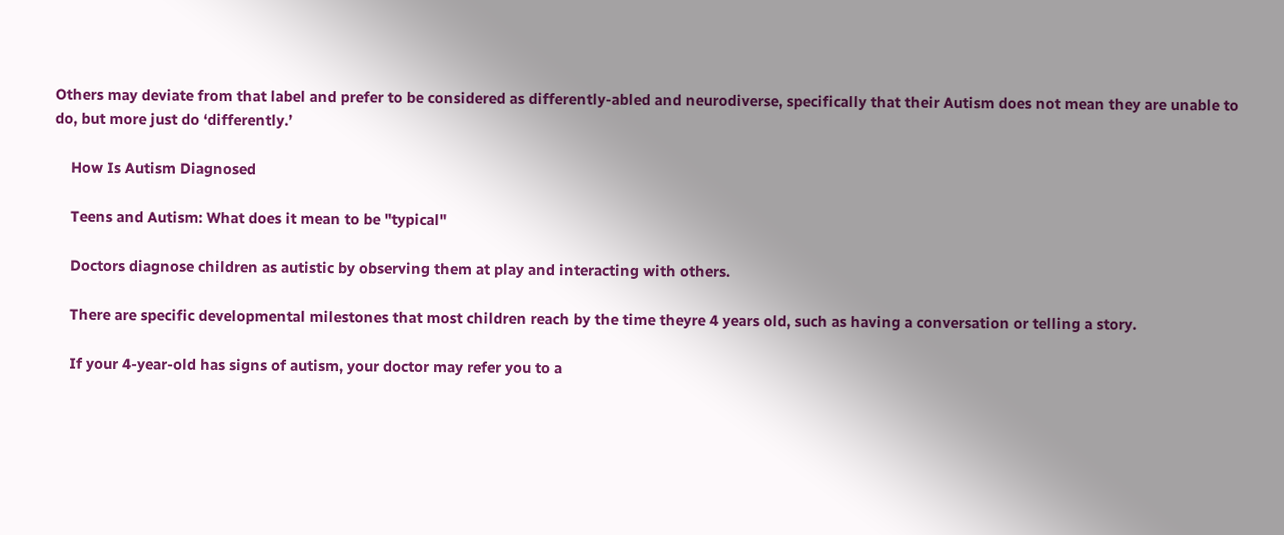Others may deviate from that label and prefer to be considered as differently-abled and neurodiverse, specifically that their Autism does not mean they are unable to do, but more just do ‘differently.’

    How Is Autism Diagnosed

    Teens and Autism: What does it mean to be "typical"

    Doctors diagnose children as autistic by observing them at play and interacting with others.

    There are specific developmental milestones that most children reach by the time theyre 4 years old, such as having a conversation or telling a story.

    If your 4-year-old has signs of autism, your doctor may refer you to a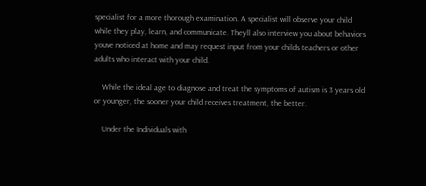specialist for a more thorough examination. A specialist will observe your child while they play, learn, and communicate. Theyll also interview you about behaviors youve noticed at home and may request input from your childs teachers or other adults who interact with your child.

    While the ideal age to diagnose and treat the symptoms of autism is 3 years old or younger, the sooner your child receives treatment, the better.

    Under the Individuals with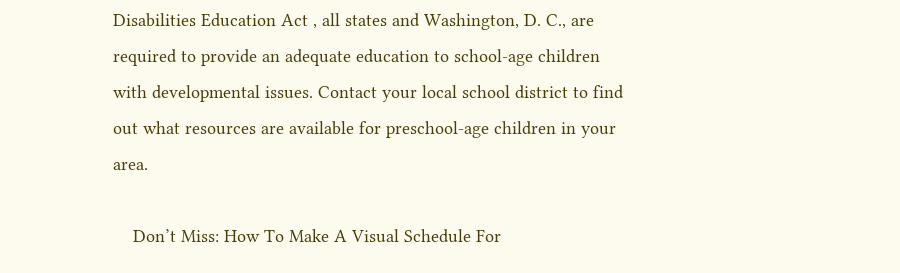Disabilities Education Act , all states and Washington, D. C., are required to provide an adequate education to school-age children with developmental issues. Contact your local school district to find out what resources are available for preschool-age children in your area.

    Don’t Miss: How To Make A Visual Schedule For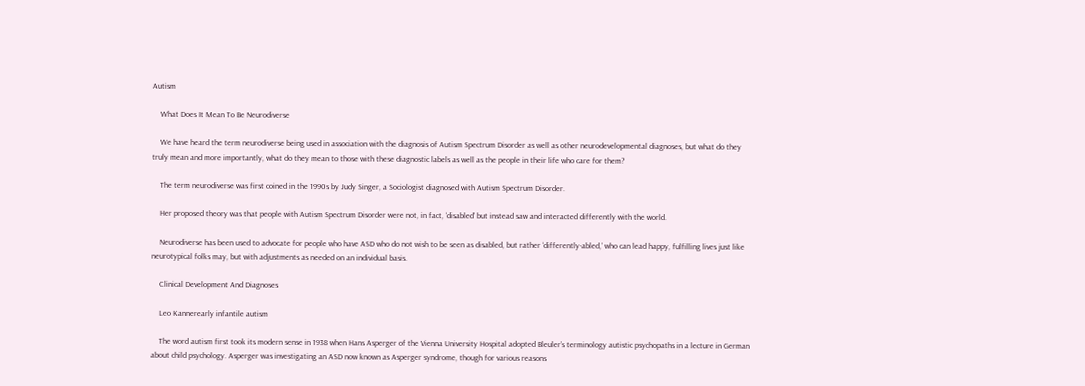Autism

    What Does It Mean To Be Neurodiverse

    We have heard the term neurodiverse being used in association with the diagnosis of Autism Spectrum Disorder as well as other neurodevelopmental diagnoses, but what do they truly mean and more importantly, what do they mean to those with these diagnostic labels as well as the people in their life who care for them?

    The term neurodiverse was first coined in the 1990s by Judy Singer, a Sociologist diagnosed with Autism Spectrum Disorder.

    Her proposed theory was that people with Autism Spectrum Disorder were not, in fact, ‘disabled’ but instead saw and interacted differently with the world.

    Neurodiverse has been used to advocate for people who have ASD who do not wish to be seen as disabled, but rather ‘differently-abled,’ who can lead happy, fulfilling lives just like neurotypical folks may, but with adjustments as needed on an individual basis.

    Clinical Development And Diagnoses

    Leo Kannerearly infantile autism

    The word autism first took its modern sense in 1938 when Hans Asperger of the Vienna University Hospital adopted Bleuler’s terminology autistic psychopaths in a lecture in German about child psychology. Asperger was investigating an ASD now known as Asperger syndrome, though for various reasons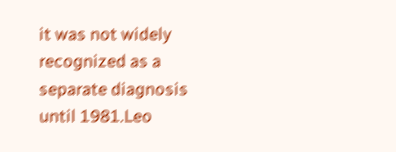it was not widely recognized as a separate diagnosis until 1981.Leo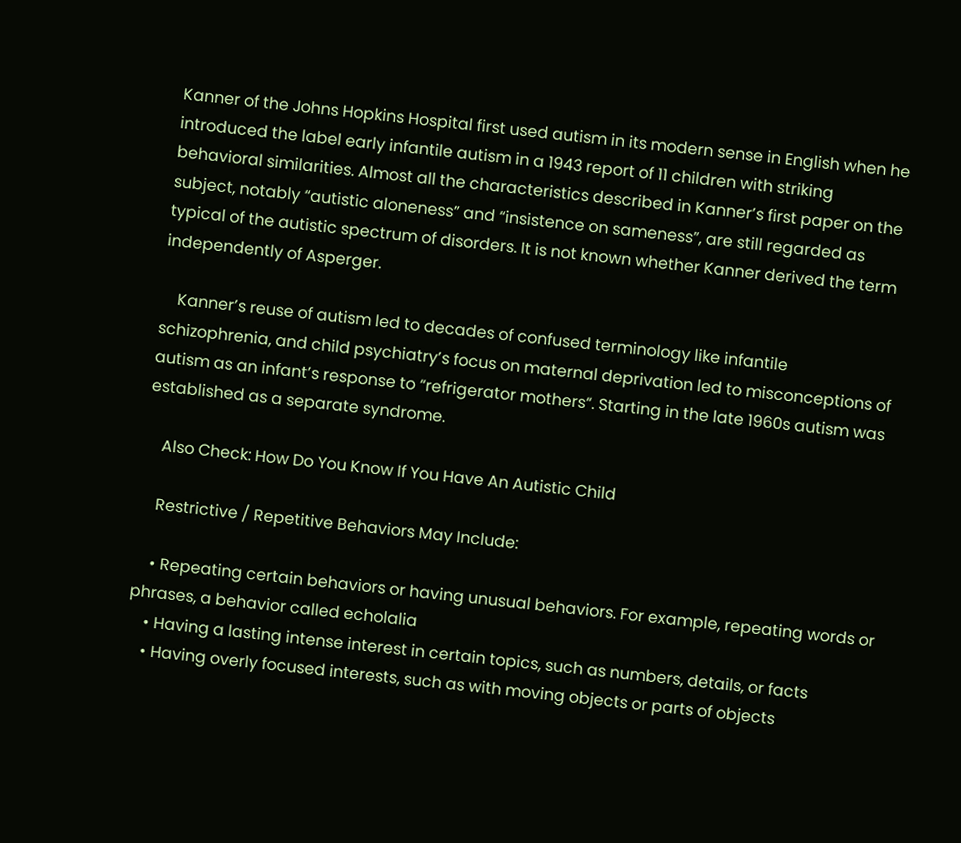Kanner of the Johns Hopkins Hospital first used autism in its modern sense in English when he introduced the label early infantile autism in a 1943 report of 11 children with striking behavioral similarities. Almost all the characteristics described in Kanner’s first paper on the subject, notably “autistic aloneness” and “insistence on sameness”, are still regarded as typical of the autistic spectrum of disorders. It is not known whether Kanner derived the term independently of Asperger.

    Kanner’s reuse of autism led to decades of confused terminology like infantile schizophrenia, and child psychiatry’s focus on maternal deprivation led to misconceptions of autism as an infant’s response to “refrigerator mothers“. Starting in the late 1960s autism was established as a separate syndrome.

    Also Check: How Do You Know If You Have An Autistic Child

    Restrictive / Repetitive Behaviors May Include:

    • Repeating certain behaviors or having unusual behaviors. For example, repeating words or phrases, a behavior called echolalia
    • Having a lasting intense interest in certain topics, such as numbers, details, or facts
    • Having overly focused interests, such as with moving objects or parts of objects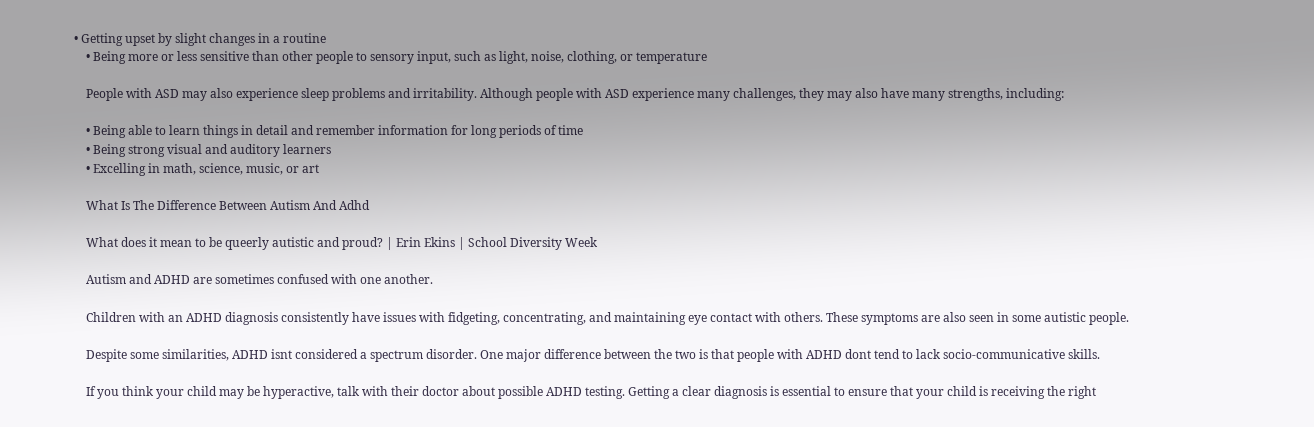• Getting upset by slight changes in a routine
    • Being more or less sensitive than other people to sensory input, such as light, noise, clothing, or temperature

    People with ASD may also experience sleep problems and irritability. Although people with ASD experience many challenges, they may also have many strengths, including:

    • Being able to learn things in detail and remember information for long periods of time
    • Being strong visual and auditory learners
    • Excelling in math, science, music, or art

    What Is The Difference Between Autism And Adhd

    What does it mean to be queerly autistic and proud? | Erin Ekins | School Diversity Week

    Autism and ADHD are sometimes confused with one another.

    Children with an ADHD diagnosis consistently have issues with fidgeting, concentrating, and maintaining eye contact with others. These symptoms are also seen in some autistic people.

    Despite some similarities, ADHD isnt considered a spectrum disorder. One major difference between the two is that people with ADHD dont tend to lack socio-communicative skills.

    If you think your child may be hyperactive, talk with their doctor about possible ADHD testing. Getting a clear diagnosis is essential to ensure that your child is receiving the right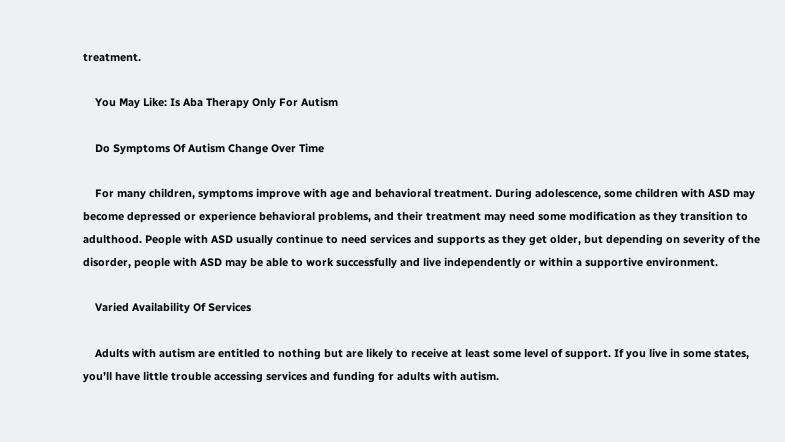treatment.

    You May Like: Is Aba Therapy Only For Autism

    Do Symptoms Of Autism Change Over Time

    For many children, symptoms improve with age and behavioral treatment. During adolescence, some children with ASD may become depressed or experience behavioral problems, and their treatment may need some modification as they transition to adulthood. People with ASD usually continue to need services and supports as they get older, but depending on severity of the disorder, people with ASD may be able to work successfully and live independently or within a supportive environment.

    Varied Availability Of Services

    Adults with autism are entitled to nothing but are likely to receive at least some level of support. If you live in some states, you’ll have little trouble accessing services and funding for adults with autism.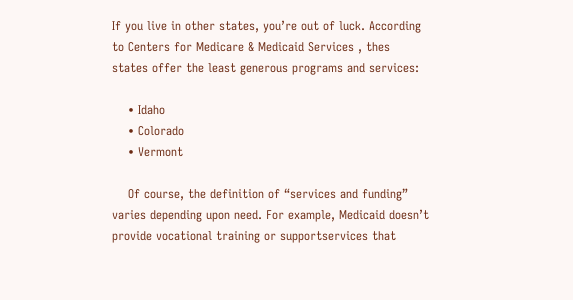If you live in other states, you’re out of luck. According to Centers for Medicare & Medicaid Services , thes states offer the least generous programs and services:

    • Idaho
    • Colorado
    • Vermont

    Of course, the definition of “services and funding” varies depending upon need. For example, Medicaid doesn’t provide vocational training or supportservices that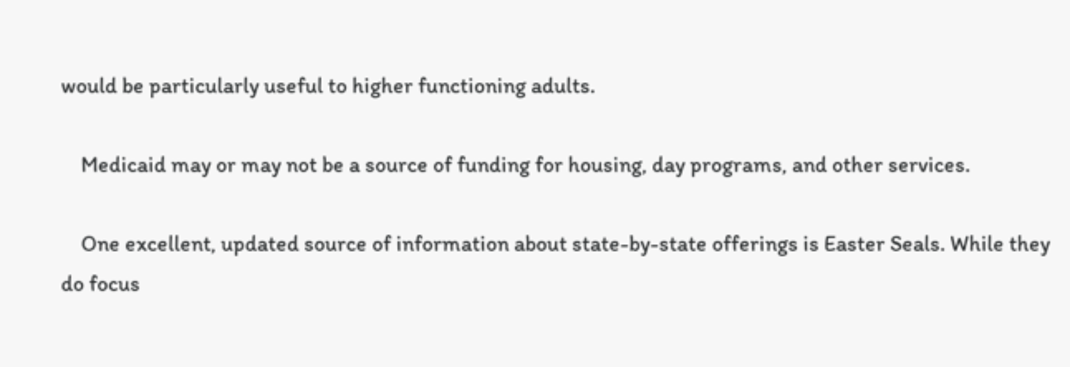would be particularly useful to higher functioning adults.

    Medicaid may or may not be a source of funding for housing, day programs, and other services.

    One excellent, updated source of information about state-by-state offerings is Easter Seals. While they do focus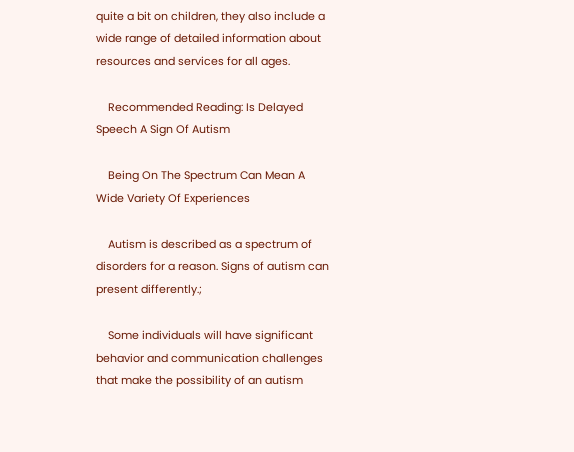quite a bit on children, they also include a wide range of detailed information about resources and services for all ages.

    Recommended Reading: Is Delayed Speech A Sign Of Autism

    Being On The Spectrum Can Mean A Wide Variety Of Experiences

    Autism is described as a spectrum of disorders for a reason. Signs of autism can present differently.;

    Some individuals will have significant behavior and communication challenges that make the possibility of an autism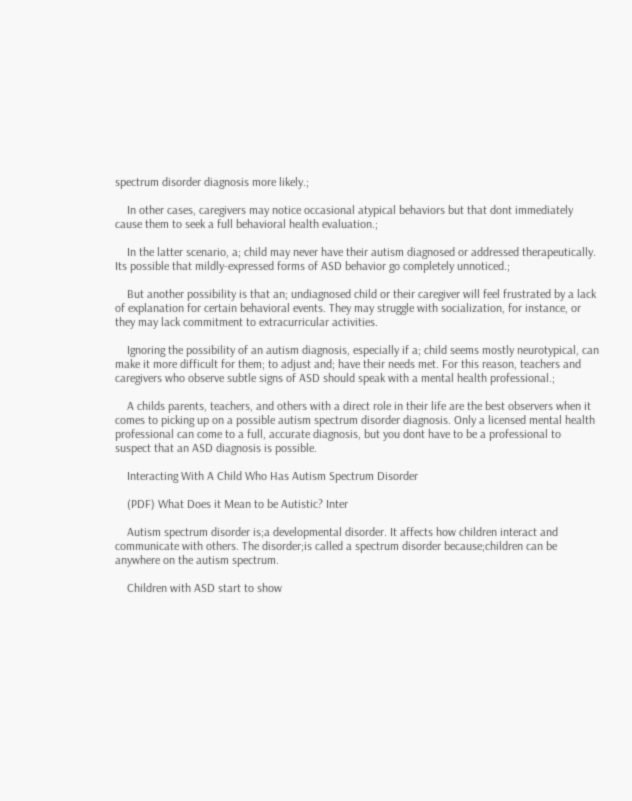spectrum disorder diagnosis more likely.;

    In other cases, caregivers may notice occasional atypical behaviors but that dont immediately cause them to seek a full behavioral health evaluation.;

    In the latter scenario, a; child may never have their autism diagnosed or addressed therapeutically. Its possible that mildly-expressed forms of ASD behavior go completely unnoticed.;

    But another possibility is that an; undiagnosed child or their caregiver will feel frustrated by a lack of explanation for certain behavioral events. They may struggle with socialization, for instance, or they may lack commitment to extracurricular activities.

    Ignoring the possibility of an autism diagnosis, especially if a; child seems mostly neurotypical, can make it more difficult for them; to adjust and; have their needs met. For this reason, teachers and caregivers who observe subtle signs of ASD should speak with a mental health professional.;

    A childs parents, teachers, and others with a direct role in their life are the best observers when it comes to picking up on a possible autism spectrum disorder diagnosis. Only a licensed mental health professional can come to a full, accurate diagnosis, but you dont have to be a professional to suspect that an ASD diagnosis is possible.

    Interacting With A Child Who Has Autism Spectrum Disorder

    (PDF) What Does it Mean to be Autistic? Inter

    Autism spectrum disorder is;a developmental disorder. It affects how children interact and communicate with others. The disorder;is called a spectrum disorder because;children can be anywhere on the autism spectrum.

    Children with ASD start to show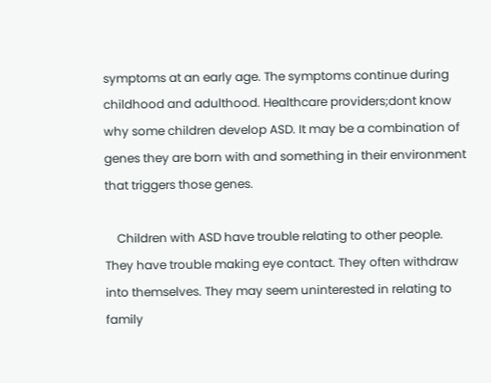symptoms at an early age. The symptoms continue during childhood and adulthood. Healthcare providers;dont know why some children develop ASD. It may be a combination of genes they are born with and something in their environment that triggers those genes.

    Children with ASD have trouble relating to other people. They have trouble making eye contact. They often withdraw into themselves. They may seem uninterested in relating to family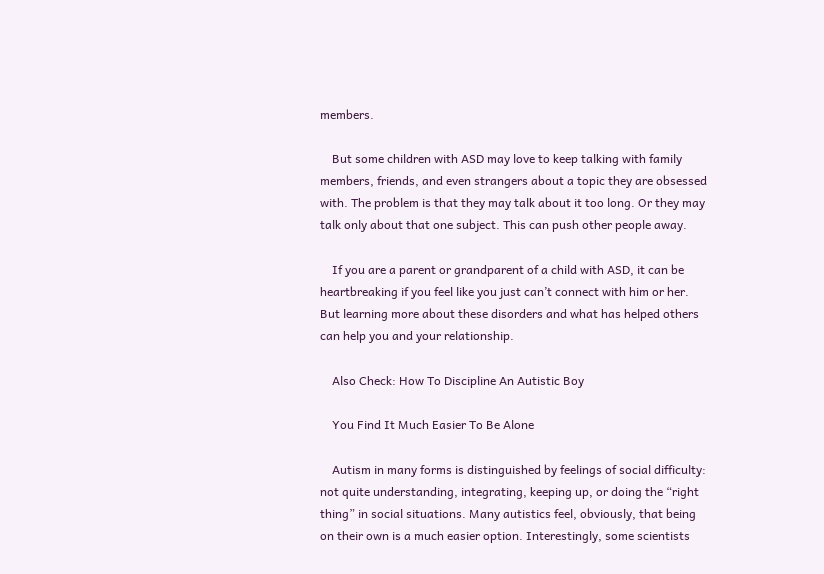members.

    But some children with ASD may love to keep talking with family members, friends, and even strangers about a topic they are obsessed with. The problem is that they may talk about it too long. Or they may talk only about that one subject. This can push other people away.

    If you are a parent or grandparent of a child with ASD, it can be heartbreaking if you feel like you just can’t connect with him or her. But learning more about these disorders and what has helped others can help you and your relationship.

    Also Check: How To Discipline An Autistic Boy

    You Find It Much Easier To Be Alone

    Autism in many forms is distinguished by feelings of social difficulty: not quite understanding, integrating, keeping up, or doing the “right thing” in social situations. Many autistics feel, obviously, that being on their own is a much easier option. Interestingly, some scientists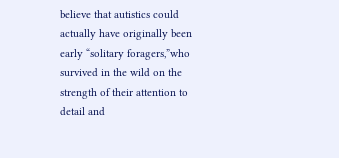believe that autistics could actually have originally been early “solitary foragers,”who survived in the wild on the strength of their attention to detail and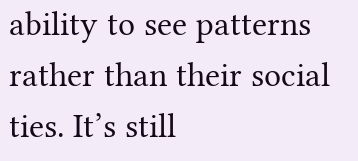ability to see patterns rather than their social ties. It’s still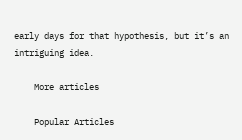early days for that hypothesis, but it’s an intriguing idea.

    More articles

    Popular Articles